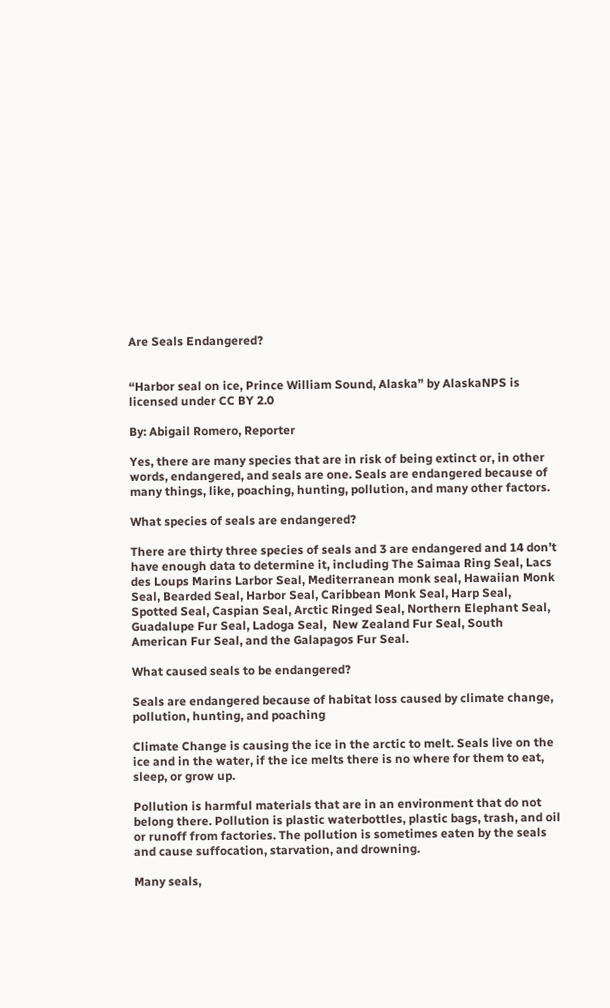Are Seals Endangered?


“Harbor seal on ice, Prince William Sound, Alaska” by AlaskaNPS is licensed under CC BY 2.0

By: Abigail Romero, Reporter

Yes, there are many species that are in risk of being extinct or, in other words, endangered, and seals are one. Seals are endangered because of many things, like, poaching, hunting, pollution, and many other factors.

What species of seals are endangered?

There are thirty three species of seals and 3 are endangered and 14 don’t have enough data to determine it, including The Saimaa Ring Seal, Lacs des Loups Marins Larbor Seal, Mediterranean monk seal, Hawaiian Monk Seal, Bearded Seal, Harbor Seal, Caribbean Monk Seal, Harp Seal, Spotted Seal, Caspian Seal, Arctic Ringed Seal, Northern Elephant Seal, Guadalupe Fur Seal, Ladoga Seal,  New Zealand Fur Seal, South American Fur Seal, and the Galapagos Fur Seal.

What caused seals to be endangered?

Seals are endangered because of habitat loss caused by climate change, pollution, hunting, and poaching

Climate Change is causing the ice in the arctic to melt. Seals live on the ice and in the water, if the ice melts there is no where for them to eat, sleep, or grow up.

Pollution is harmful materials that are in an environment that do not belong there. Pollution is plastic waterbottles, plastic bags, trash, and oil or runoff from factories. The pollution is sometimes eaten by the seals and cause suffocation, starvation, and drowning.

Many seals,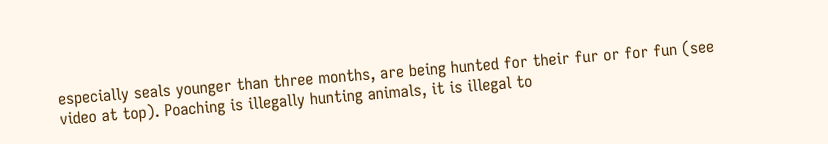especially seals younger than three months, are being hunted for their fur or for fun (see video at top). Poaching is illegally hunting animals, it is illegal to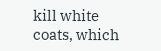kill white coats, which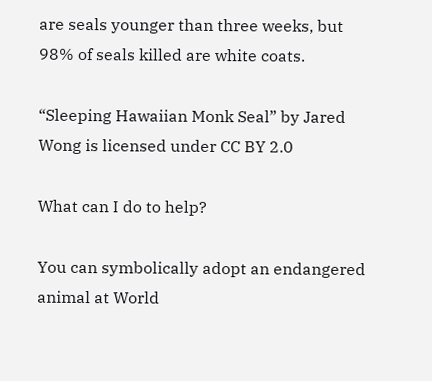are seals younger than three weeks, but 98% of seals killed are white coats.

“Sleeping Hawaiian Monk Seal” by Jared Wong is licensed under CC BY 2.0

What can I do to help?

You can symbolically adopt an endangered animal at World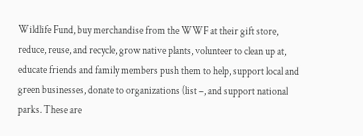Wildlife Fund, buy merchandise from the WWF at their gift store, reduce, reuse, and recycle, grow native plants, volunteer to clean up at, educate friends and family members push them to help, support local and green businesses, donate to organizations (list –, and support national parks. These are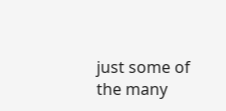just some of the many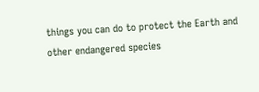things you can do to protect the Earth and other endangered species